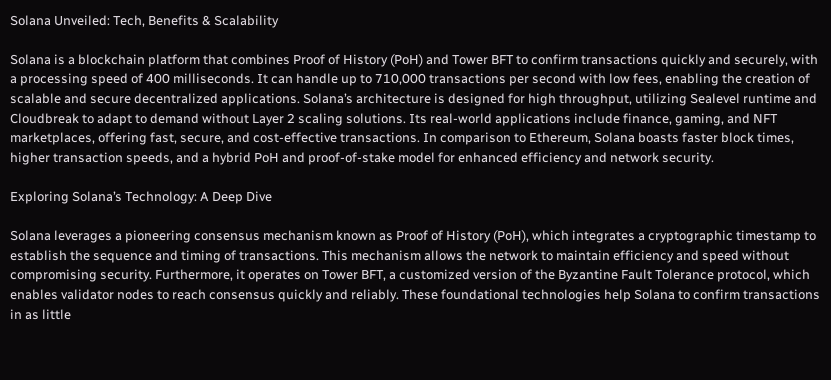Solana Unveiled: Tech, Benefits & Scalability

Solana is a blockchain platform that combines Proof of History (PoH) and Tower BFT to confirm transactions quickly and securely, with a processing speed of 400 milliseconds. It can handle up to 710,000 transactions per second with low fees, enabling the creation of scalable and secure decentralized applications. Solana’s architecture is designed for high throughput, utilizing Sealevel runtime and Cloudbreak to adapt to demand without Layer 2 scaling solutions. Its real-world applications include finance, gaming, and NFT marketplaces, offering fast, secure, and cost-effective transactions. In comparison to Ethereum, Solana boasts faster block times, higher transaction speeds, and a hybrid PoH and proof-of-stake model for enhanced efficiency and network security.

Exploring Solana’s Technology: A Deep Dive

Solana leverages a pioneering consensus mechanism known as Proof of History (PoH), which integrates a cryptographic timestamp to establish the sequence and timing of transactions. This mechanism allows the network to maintain efficiency and speed without compromising security. Furthermore, it operates on Tower BFT, a customized version of the Byzantine Fault Tolerance protocol, which enables validator nodes to reach consensus quickly and reliably. These foundational technologies help Solana to confirm transactions in as little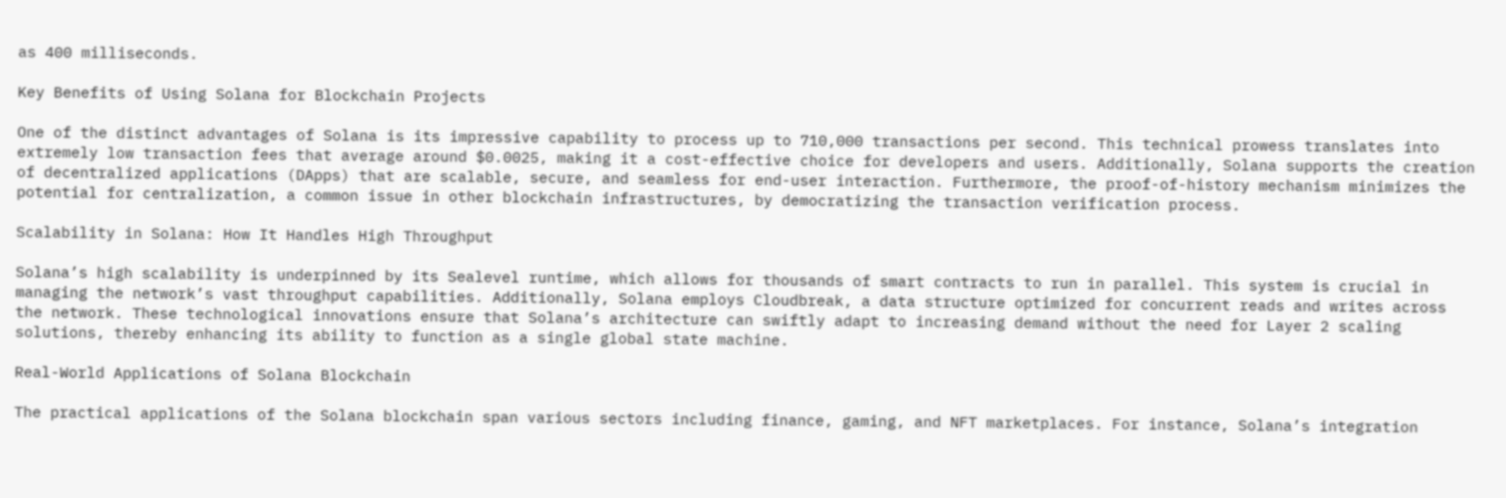as 400 milliseconds.

Key Benefits of Using Solana for Blockchain Projects

One of the distinct advantages of Solana is its impressive capability to process up to 710,000 transactions per second. This technical prowess translates into extremely low transaction fees that average around $0.0025, making it a cost-effective choice for developers and users. Additionally, Solana supports the creation of decentralized applications (DApps) that are scalable, secure, and seamless for end-user interaction. Furthermore, the proof-of-history mechanism minimizes the potential for centralization, a common issue in other blockchain infrastructures, by democratizing the transaction verification process.

Scalability in Solana: How It Handles High Throughput

Solana’s high scalability is underpinned by its Sealevel runtime, which allows for thousands of smart contracts to run in parallel. This system is crucial in managing the network’s vast throughput capabilities. Additionally, Solana employs Cloudbreak, a data structure optimized for concurrent reads and writes across the network. These technological innovations ensure that Solana’s architecture can swiftly adapt to increasing demand without the need for Layer 2 scaling solutions, thereby enhancing its ability to function as a single global state machine.

Real-World Applications of Solana Blockchain

The practical applications of the Solana blockchain span various sectors including finance, gaming, and NFT marketplaces. For instance, Solana’s integration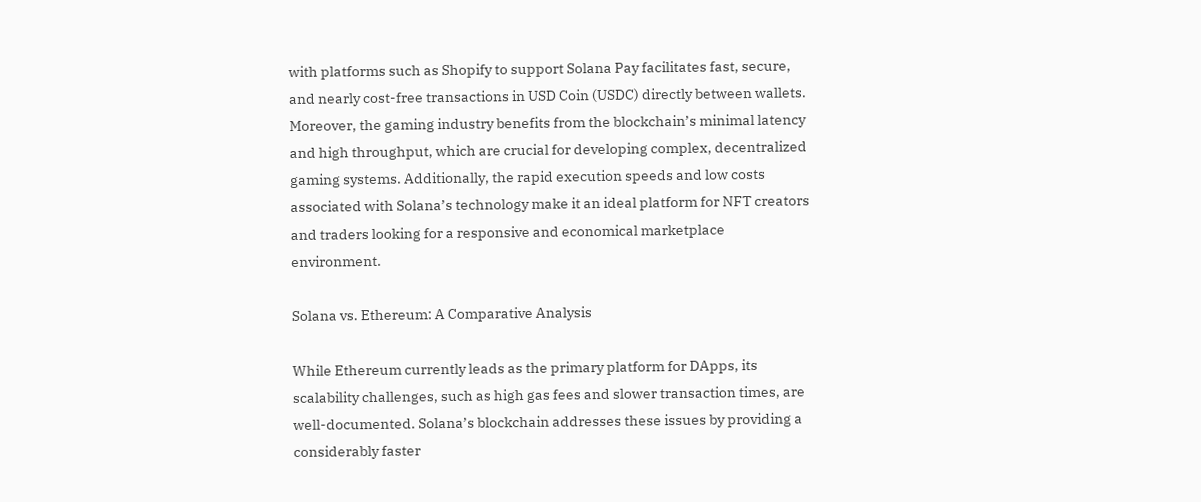with platforms such as Shopify to support Solana Pay facilitates fast, secure, and nearly cost-free transactions in USD Coin (USDC) directly between wallets. Moreover, the gaming industry benefits from the blockchain’s minimal latency and high throughput, which are crucial for developing complex, decentralized gaming systems. Additionally, the rapid execution speeds and low costs associated with Solana’s technology make it an ideal platform for NFT creators and traders looking for a responsive and economical marketplace environment.

Solana vs. Ethereum: A Comparative Analysis

While Ethereum currently leads as the primary platform for DApps, its scalability challenges, such as high gas fees and slower transaction times, are well-documented. Solana’s blockchain addresses these issues by providing a considerably faster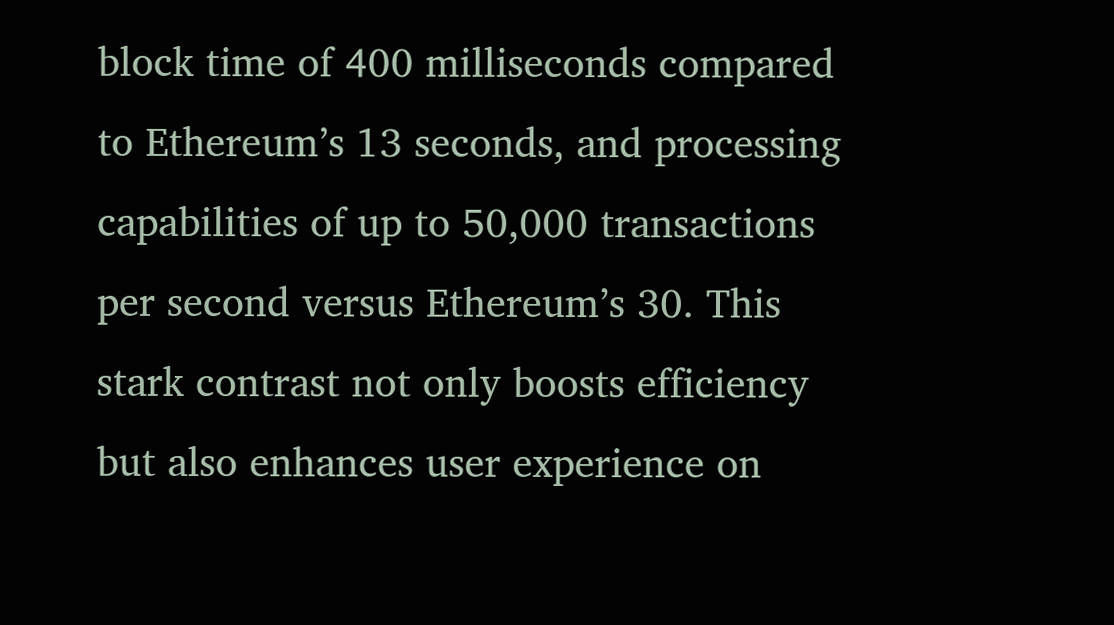block time of 400 milliseconds compared to Ethereum’s 13 seconds, and processing capabilities of up to 50,000 transactions per second versus Ethereum’s 30. This stark contrast not only boosts efficiency but also enhances user experience on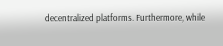decentralized platforms. Furthermore, while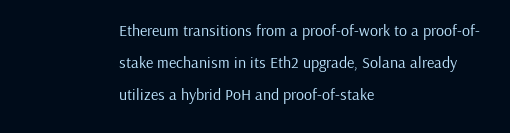Ethereum transitions from a proof-of-work to a proof-of-stake mechanism in its Eth2 upgrade, Solana already utilizes a hybrid PoH and proof-of-stake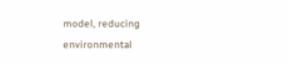model, reducing environmental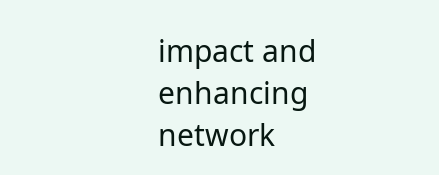impact and enhancing network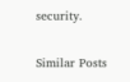security.

Similar Posts